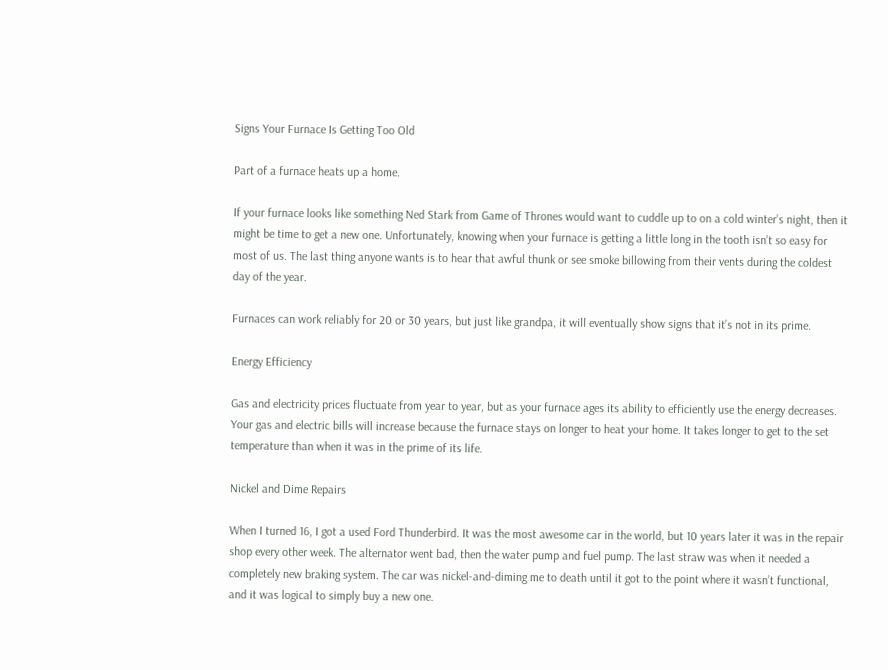Signs Your Furnace Is Getting Too Old

Part of a furnace heats up a home.

If your furnace looks like something Ned Stark from Game of Thrones would want to cuddle up to on a cold winter’s night, then it might be time to get a new one. Unfortunately, knowing when your furnace is getting a little long in the tooth isn’t so easy for most of us. The last thing anyone wants is to hear that awful thunk or see smoke billowing from their vents during the coldest day of the year.

Furnaces can work reliably for 20 or 30 years, but just like grandpa, it will eventually show signs that it’s not in its prime.

Energy Efficiency

Gas and electricity prices fluctuate from year to year, but as your furnace ages its ability to efficiently use the energy decreases. Your gas and electric bills will increase because the furnace stays on longer to heat your home. It takes longer to get to the set temperature than when it was in the prime of its life.

Nickel and Dime Repairs

When I turned 16, I got a used Ford Thunderbird. It was the most awesome car in the world, but 10 years later it was in the repair shop every other week. The alternator went bad, then the water pump and fuel pump. The last straw was when it needed a completely new braking system. The car was nickel-and-diming me to death until it got to the point where it wasn’t functional, and it was logical to simply buy a new one.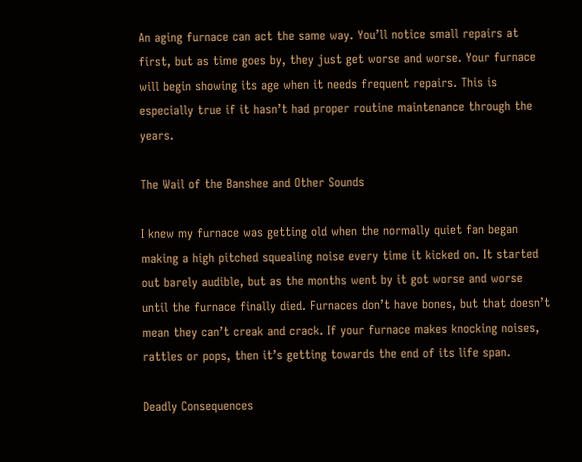An aging furnace can act the same way. You’ll notice small repairs at first, but as time goes by, they just get worse and worse. Your furnace will begin showing its age when it needs frequent repairs. This is especially true if it hasn’t had proper routine maintenance through the years.

The Wail of the Banshee and Other Sounds

I knew my furnace was getting old when the normally quiet fan began making a high pitched squealing noise every time it kicked on. It started out barely audible, but as the months went by it got worse and worse until the furnace finally died. Furnaces don’t have bones, but that doesn’t mean they can’t creak and crack. If your furnace makes knocking noises, rattles or pops, then it’s getting towards the end of its life span.

Deadly Consequences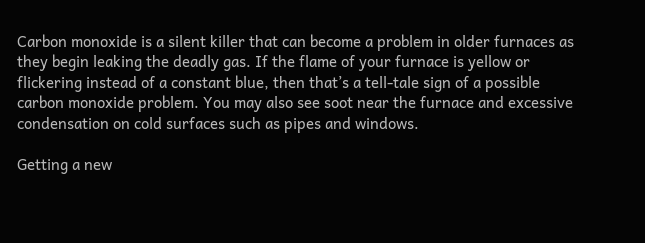Carbon monoxide is a silent killer that can become a problem in older furnaces as they begin leaking the deadly gas. If the flame of your furnace is yellow or flickering instead of a constant blue, then that’s a tell-tale sign of a possible carbon monoxide problem. You may also see soot near the furnace and excessive condensation on cold surfaces such as pipes and windows.

Getting a new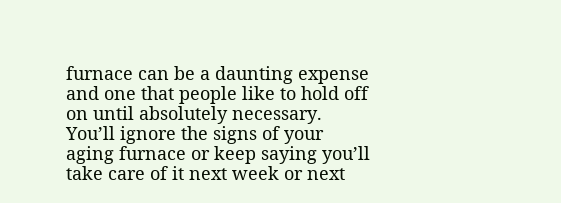furnace can be a daunting expense and one that people like to hold off on until absolutely necessary. You’ll ignore the signs of your aging furnace or keep saying you’ll take care of it next week or next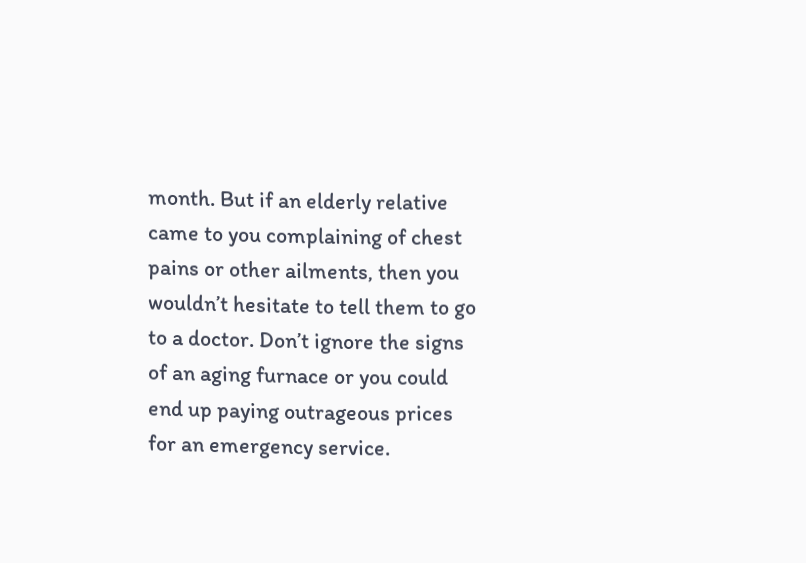month. But if an elderly relative came to you complaining of chest pains or other ailments, then you wouldn’t hesitate to tell them to go to a doctor. Don’t ignore the signs of an aging furnace or you could end up paying outrageous prices for an emergency service.